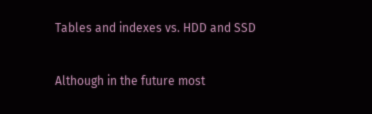Tables and indexes vs. HDD and SSD

Although in the future most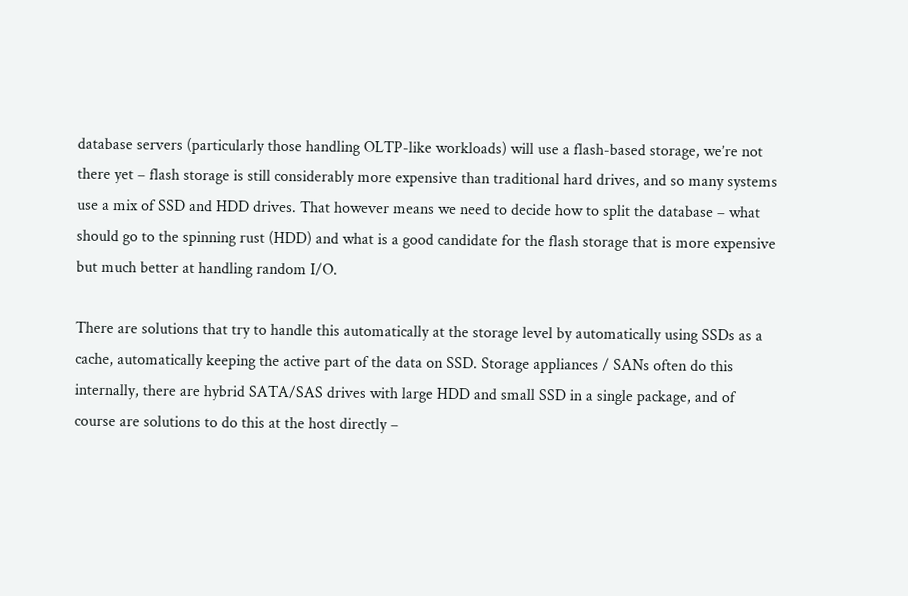database servers (particularly those handling OLTP-like workloads) will use a flash-based storage, we’re not there yet – flash storage is still considerably more expensive than traditional hard drives, and so many systems use a mix of SSD and HDD drives. That however means we need to decide how to split the database – what should go to the spinning rust (HDD) and what is a good candidate for the flash storage that is more expensive but much better at handling random I/O.

There are solutions that try to handle this automatically at the storage level by automatically using SSDs as a cache, automatically keeping the active part of the data on SSD. Storage appliances / SANs often do this internally, there are hybrid SATA/SAS drives with large HDD and small SSD in a single package, and of course are solutions to do this at the host directly –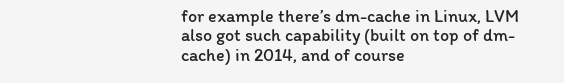for example there’s dm-cache in Linux, LVM also got such capability (built on top of dm-cache) in 2014, and of course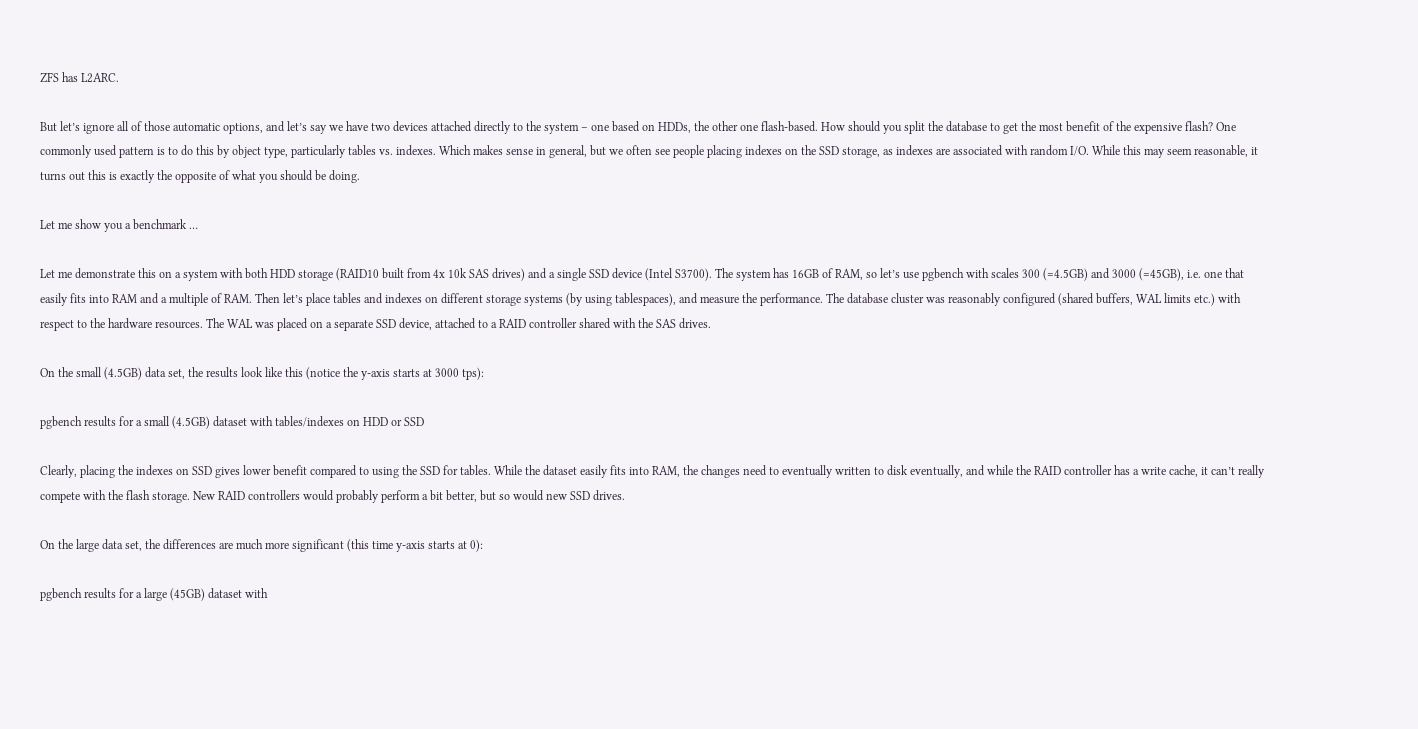ZFS has L2ARC.

But let’s ignore all of those automatic options, and let’s say we have two devices attached directly to the system – one based on HDDs, the other one flash-based. How should you split the database to get the most benefit of the expensive flash? One commonly used pattern is to do this by object type, particularly tables vs. indexes. Which makes sense in general, but we often see people placing indexes on the SSD storage, as indexes are associated with random I/O. While this may seem reasonable, it turns out this is exactly the opposite of what you should be doing.

Let me show you a benchmark …

Let me demonstrate this on a system with both HDD storage (RAID10 built from 4x 10k SAS drives) and a single SSD device (Intel S3700). The system has 16GB of RAM, so let’s use pgbench with scales 300 (=4.5GB) and 3000 (=45GB), i.e. one that easily fits into RAM and a multiple of RAM. Then let’s place tables and indexes on different storage systems (by using tablespaces), and measure the performance. The database cluster was reasonably configured (shared buffers, WAL limits etc.) with respect to the hardware resources. The WAL was placed on a separate SSD device, attached to a RAID controller shared with the SAS drives.

On the small (4.5GB) data set, the results look like this (notice the y-axis starts at 3000 tps):

pgbench results for a small (4.5GB) dataset with tables/indexes on HDD or SSD

Clearly, placing the indexes on SSD gives lower benefit compared to using the SSD for tables. While the dataset easily fits into RAM, the changes need to eventually written to disk eventually, and while the RAID controller has a write cache, it can’t really compete with the flash storage. New RAID controllers would probably perform a bit better, but so would new SSD drives.

On the large data set, the differences are much more significant (this time y-axis starts at 0):

pgbench results for a large (45GB) dataset with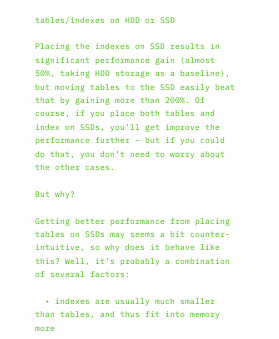tables/indexes on HDD or SSD

Placing the indexes on SSD results in significant performance gain (almost 50%, taking HDD storage as a baseline), but moving tables to the SSD easily beat that by gaining more than 200%. Of course, if you place both tables and index on SSDs, you’ll get improve the performance further – but if you could do that, you don’t need to worry about the other cases.

But why?

Getting better performance from placing tables on SSDs may seems a bit counter-intuitive, so why does it behave like this? Well, it’s probably a combination of several factors:

  • indexes are usually much smaller than tables, and thus fit into memory more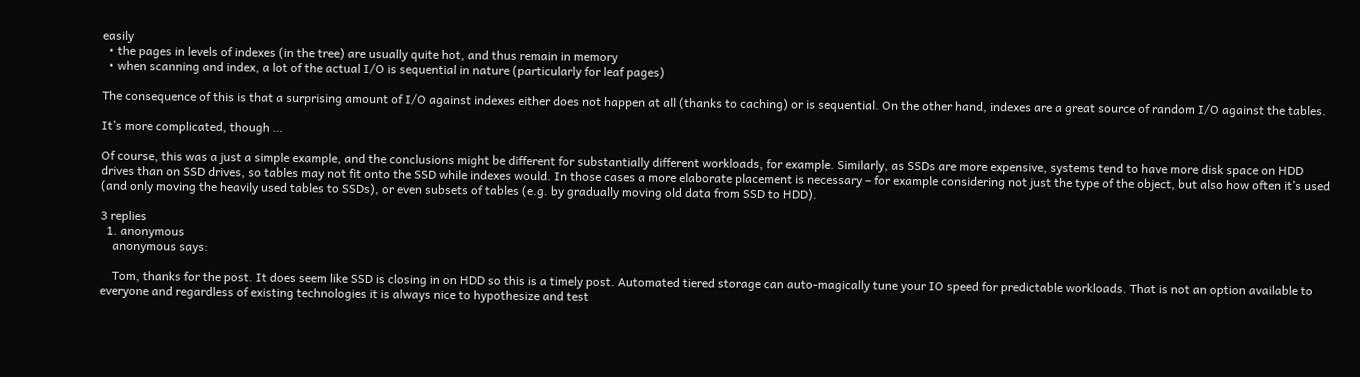easily
  • the pages in levels of indexes (in the tree) are usually quite hot, and thus remain in memory
  • when scanning and index, a lot of the actual I/O is sequential in nature (particularly for leaf pages)

The consequence of this is that a surprising amount of I/O against indexes either does not happen at all (thanks to caching) or is sequential. On the other hand, indexes are a great source of random I/O against the tables.

It’s more complicated, though …

Of course, this was a just a simple example, and the conclusions might be different for substantially different workloads, for example. Similarly, as SSDs are more expensive, systems tend to have more disk space on HDD drives than on SSD drives, so tables may not fit onto the SSD while indexes would. In those cases a more elaborate placement is necessary – for example considering not just the type of the object, but also how often it’s used (and only moving the heavily used tables to SSDs), or even subsets of tables (e.g. by gradually moving old data from SSD to HDD).

3 replies
  1. anonymous
    anonymous says:

    Tom, thanks for the post. It does seem like SSD is closing in on HDD so this is a timely post. Automated tiered storage can auto-magically tune your IO speed for predictable workloads. That is not an option available to everyone and regardless of existing technologies it is always nice to hypothesize and test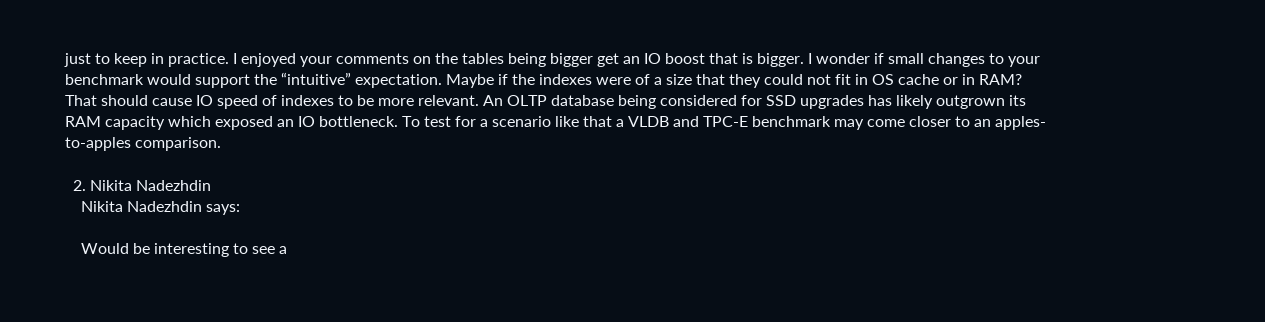just to keep in practice. I enjoyed your comments on the tables being bigger get an IO boost that is bigger. I wonder if small changes to your benchmark would support the “intuitive” expectation. Maybe if the indexes were of a size that they could not fit in OS cache or in RAM? That should cause IO speed of indexes to be more relevant. An OLTP database being considered for SSD upgrades has likely outgrown its RAM capacity which exposed an IO bottleneck. To test for a scenario like that a VLDB and TPC-E benchmark may come closer to an apples-to-apples comparison.

  2. Nikita Nadezhdin
    Nikita Nadezhdin says:

    Would be interesting to see a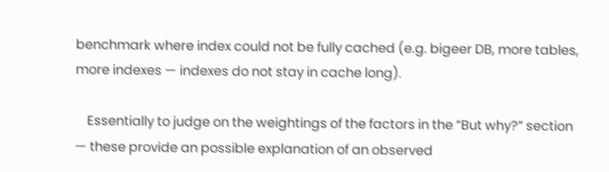benchmark where index could not be fully cached (e.g. bigeer DB, more tables, more indexes — indexes do not stay in cache long).

    Essentially to judge on the weightings of the factors in the “But why?” section — these provide an possible explanation of an observed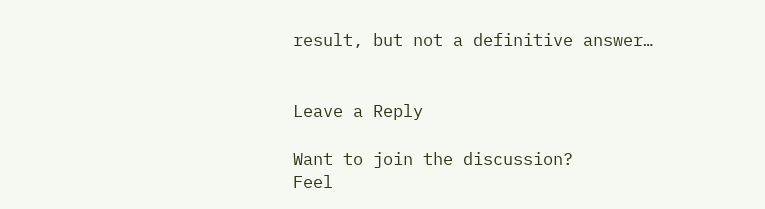result, but not a definitive answer…


Leave a Reply

Want to join the discussion?
Feel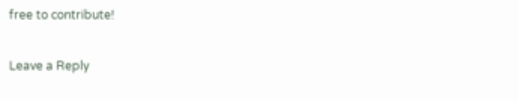free to contribute!

Leave a Reply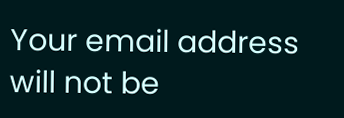Your email address will not be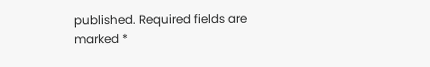published. Required fields are marked *